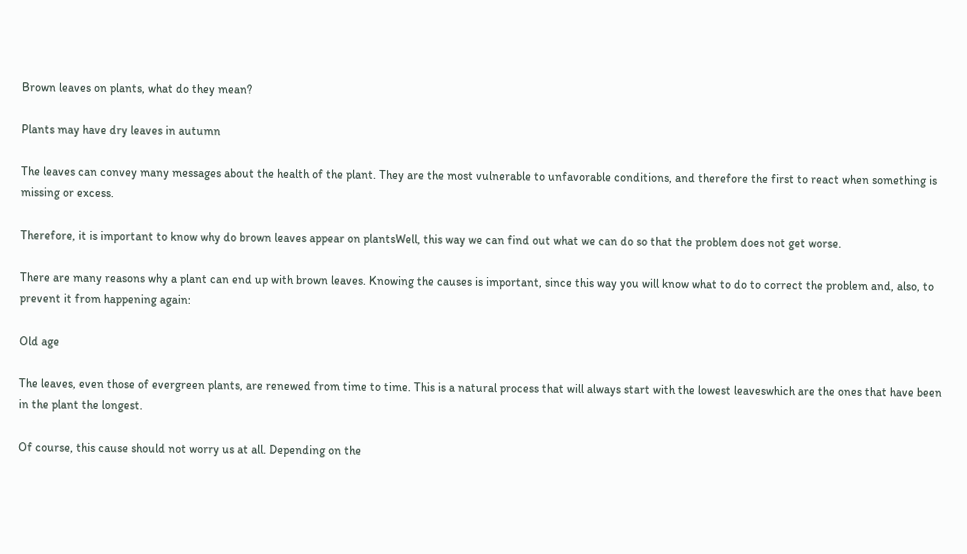Brown leaves on plants, what do they mean?

Plants may have dry leaves in autumn

The leaves can convey many messages about the health of the plant. They are the most vulnerable to unfavorable conditions, and therefore the first to react when something is missing or excess.

Therefore, it is important to know why do brown leaves appear on plantsWell, this way we can find out what we can do so that the problem does not get worse.

There are many reasons why a plant can end up with brown leaves. Knowing the causes is important, since this way you will know what to do to correct the problem and, also, to prevent it from happening again:

Old age

The leaves, even those of evergreen plants, are renewed from time to time. This is a natural process that will always start with the lowest leaveswhich are the ones that have been in the plant the longest.

Of course, this cause should not worry us at all. Depending on the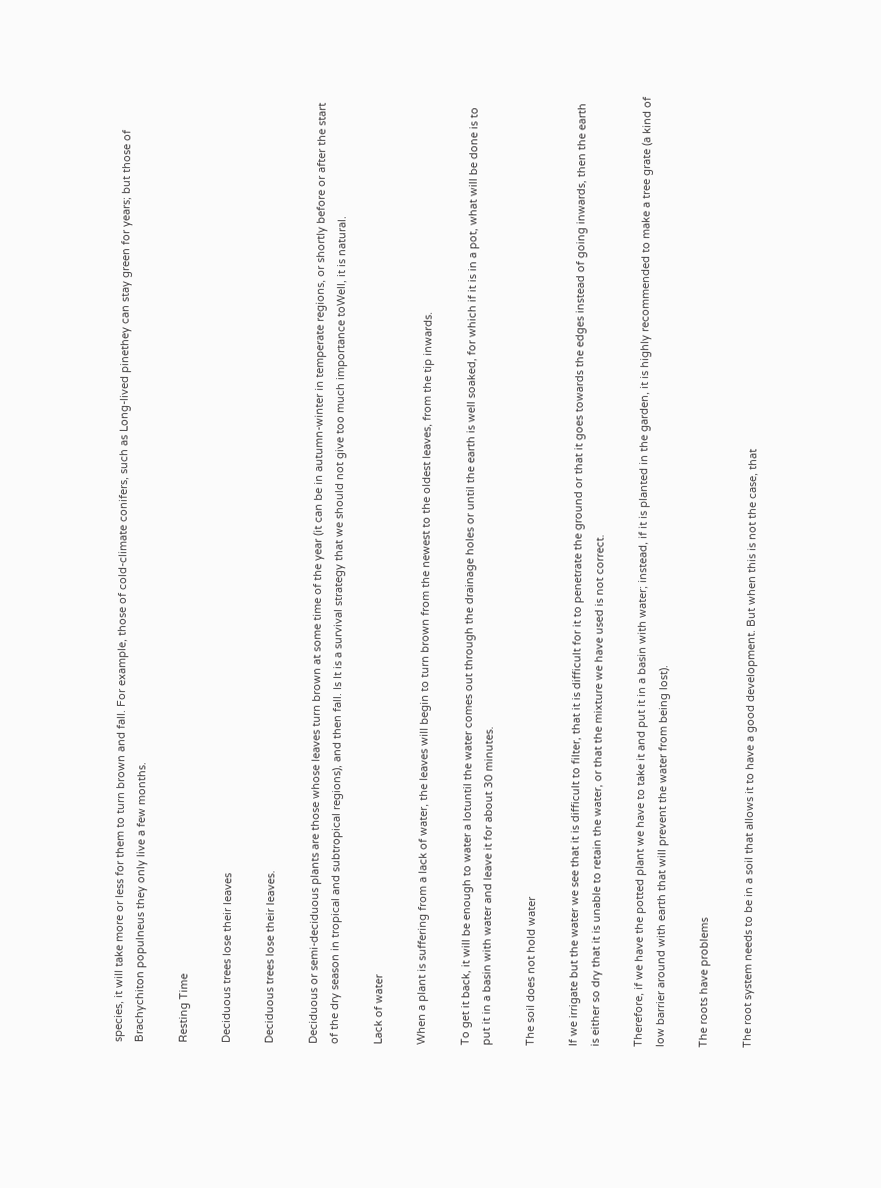species, it will take more or less for them to turn brown and fall. For example, those of cold-climate conifers, such as Long-lived pinethey can stay green for years; but those of Brachychiton populneus they only live a few months.

Resting Time

Deciduous trees lose their leaves

Deciduous trees lose their leaves.

Deciduous or semi-deciduous plants are those whose leaves turn brown at some time of the year (it can be in autumn-winter in temperate regions, or shortly before or after the start of the dry season in tropical and subtropical regions), and then fall. Is It is a survival strategy that we should not give too much importance toWell, it is natural.

Lack of water

When a plant is suffering from a lack of water, the leaves will begin to turn brown from the newest to the oldest leaves, from the tip inwards.

To get it back, it will be enough to water a lotuntil the water comes out through the drainage holes or until the earth is well soaked, for which if it is in a pot, what will be done is to put it in a basin with water and leave it for about 30 minutes.

The soil does not hold water

If we irrigate but the water we see that it is difficult to filter, that it is difficult for it to penetrate the ground or that it goes towards the edges instead of going inwards, then the earth is either so dry that it is unable to retain the water, or that the mixture we have used is not correct.

Therefore, if we have the potted plant we have to take it and put it in a basin with water; instead, if it is planted in the garden, it is highly recommended to make a tree grate (a kind of low barrier around with earth that will prevent the water from being lost).

The roots have problems

The root system needs to be in a soil that allows it to have a good development. But when this is not the case, that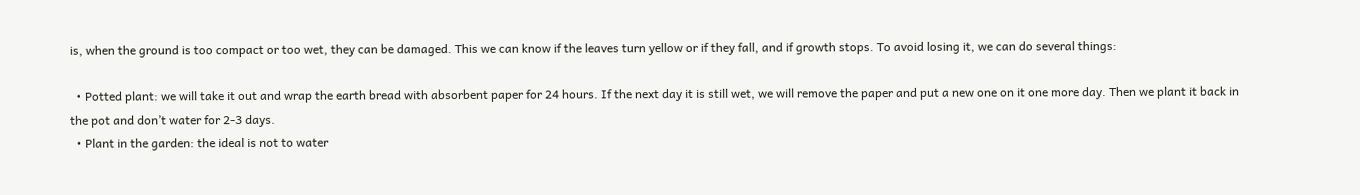is, when the ground is too compact or too wet, they can be damaged. This we can know if the leaves turn yellow or if they fall, and if growth stops. To avoid losing it, we can do several things:

  • Potted plant: we will take it out and wrap the earth bread with absorbent paper for 24 hours. If the next day it is still wet, we will remove the paper and put a new one on it one more day. Then we plant it back in the pot and don’t water for 2-3 days.
  • Plant in the garden: the ideal is not to water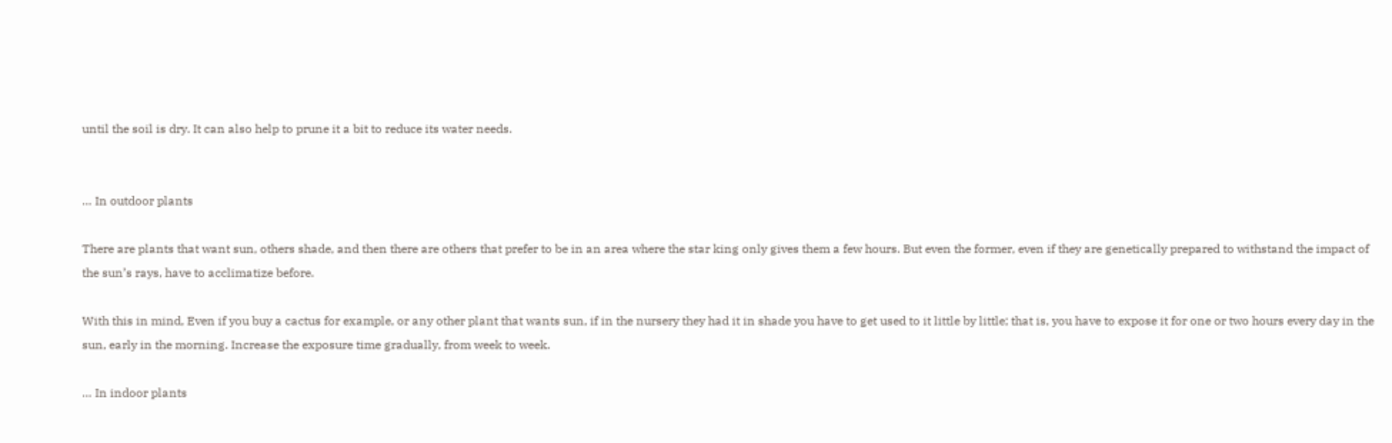until the soil is dry. It can also help to prune it a bit to reduce its water needs.


… In outdoor plants

There are plants that want sun, others shade, and then there are others that prefer to be in an area where the star king only gives them a few hours. But even the former, even if they are genetically prepared to withstand the impact of the sun’s rays, have to acclimatize before.

With this in mind, Even if you buy a cactus for example, or any other plant that wants sun, if in the nursery they had it in shade you have to get used to it little by little; that is, you have to expose it for one or two hours every day in the sun, early in the morning. Increase the exposure time gradually, from week to week.

… In indoor plants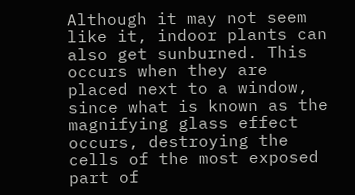Although it may not seem like it, indoor plants can also get sunburned. This occurs when they are placed next to a window, since what is known as the magnifying glass effect occurs, destroying the cells of the most exposed part of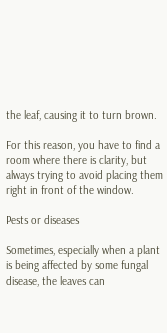the leaf, causing it to turn brown.

For this reason, you have to find a room where there is clarity, but always trying to avoid placing them right in front of the window.

Pests or diseases

Sometimes, especially when a plant is being affected by some fungal disease, the leaves can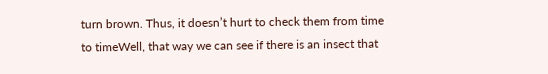turn brown. Thus, it doesn’t hurt to check them from time to timeWell, that way we can see if there is an insect that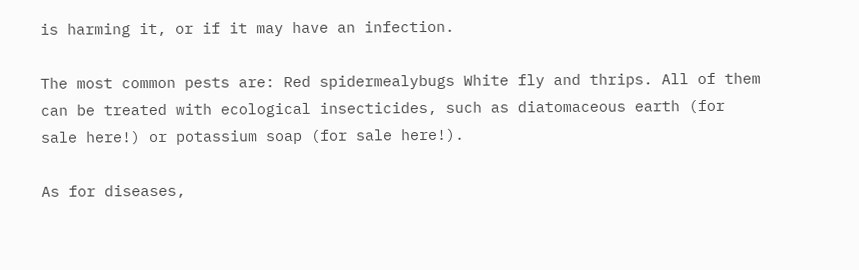is harming it, or if it may have an infection.

The most common pests are: Red spidermealybugs White fly and thrips. All of them can be treated with ecological insecticides, such as diatomaceous earth (for sale here!) or potassium soap (for sale here!).

As for diseases,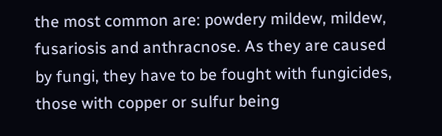the most common are: powdery mildew, mildew, fusariosis and anthracnose. As they are caused by fungi, they have to be fought with fungicides, those with copper or sulfur being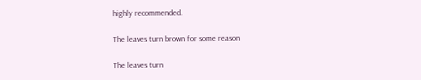highly recommended.

The leaves turn brown for some reason

The leaves turn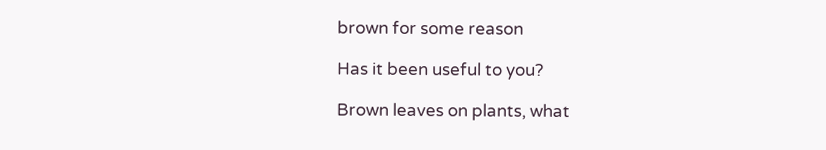brown for some reason

Has it been useful to you?

Brown leaves on plants, what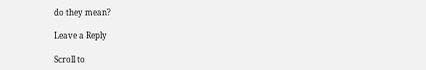do they mean?

Leave a Reply

Scroll to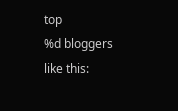top
%d bloggers like this: